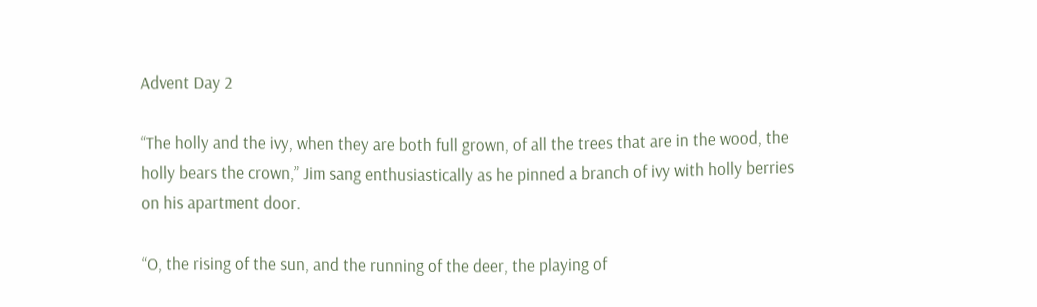Advent Day 2

“The holly and the ivy, when they are both full grown, of all the trees that are in the wood, the holly bears the crown,” Jim sang enthusiastically as he pinned a branch of ivy with holly berries on his apartment door.

“O, the rising of the sun, and the running of the deer, the playing of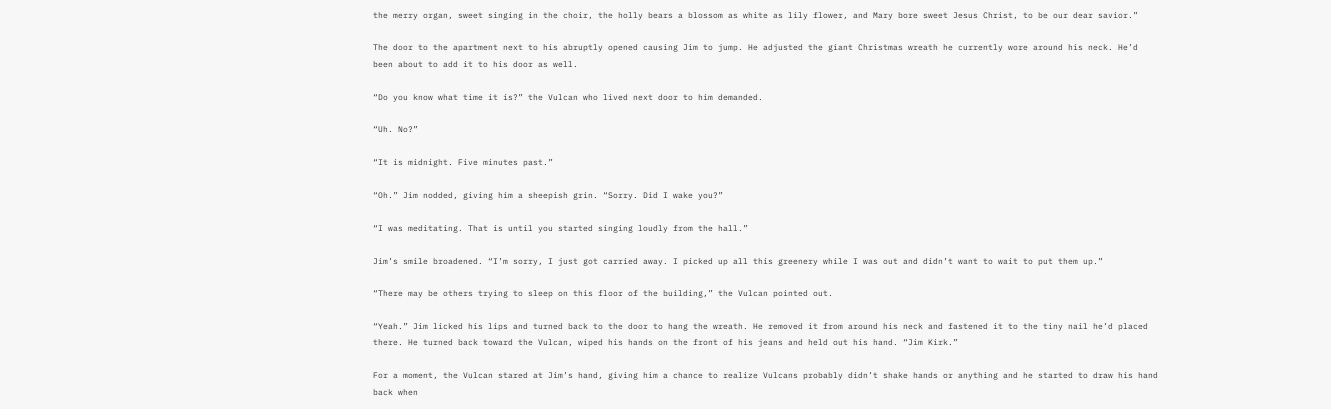the merry organ, sweet singing in the choir, the holly bears a blossom as white as lily flower, and Mary bore sweet Jesus Christ, to be our dear savior.”

The door to the apartment next to his abruptly opened causing Jim to jump. He adjusted the giant Christmas wreath he currently wore around his neck. He’d been about to add it to his door as well.

“Do you know what time it is?” the Vulcan who lived next door to him demanded.

“Uh. No?”

“It is midnight. Five minutes past.”

“Oh.” Jim nodded, giving him a sheepish grin. “Sorry. Did I wake you?”

“I was meditating. That is until you started singing loudly from the hall.”

Jim’s smile broadened. “I’m sorry, I just got carried away. I picked up all this greenery while I was out and didn’t want to wait to put them up.”

“There may be others trying to sleep on this floor of the building,” the Vulcan pointed out.

“Yeah.” Jim licked his lips and turned back to the door to hang the wreath. He removed it from around his neck and fastened it to the tiny nail he’d placed there. He turned back toward the Vulcan, wiped his hands on the front of his jeans and held out his hand. “Jim Kirk.”

For a moment, the Vulcan stared at Jim’s hand, giving him a chance to realize Vulcans probably didn’t shake hands or anything and he started to draw his hand back when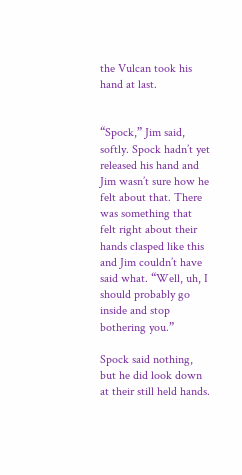the Vulcan took his hand at last.


“Spock,” Jim said, softly. Spock hadn’t yet released his hand and Jim wasn’t sure how he felt about that. There was something that felt right about their hands clasped like this and Jim couldn’t have said what. “Well, uh, I should probably go inside and stop bothering you.”

Spock said nothing, but he did look down at their still held hands.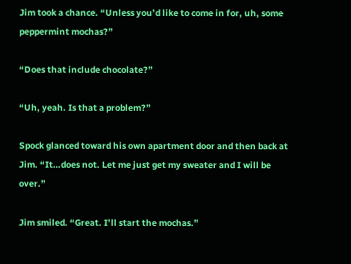Jim took a chance. “Unless you’d like to come in for, uh, some peppermint mochas?”

“Does that include chocolate?”

“Uh, yeah. Is that a problem?”

Spock glanced toward his own apartment door and then back at Jim. “It…does not. Let me just get my sweater and I will be over.”

Jim smiled. “Great. I’ll start the mochas.”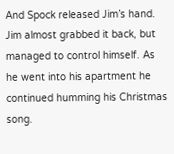And Spock released Jim’s hand. Jim almost grabbed it back, but managed to control himself. As he went into his apartment he continued humming his Christmas song.